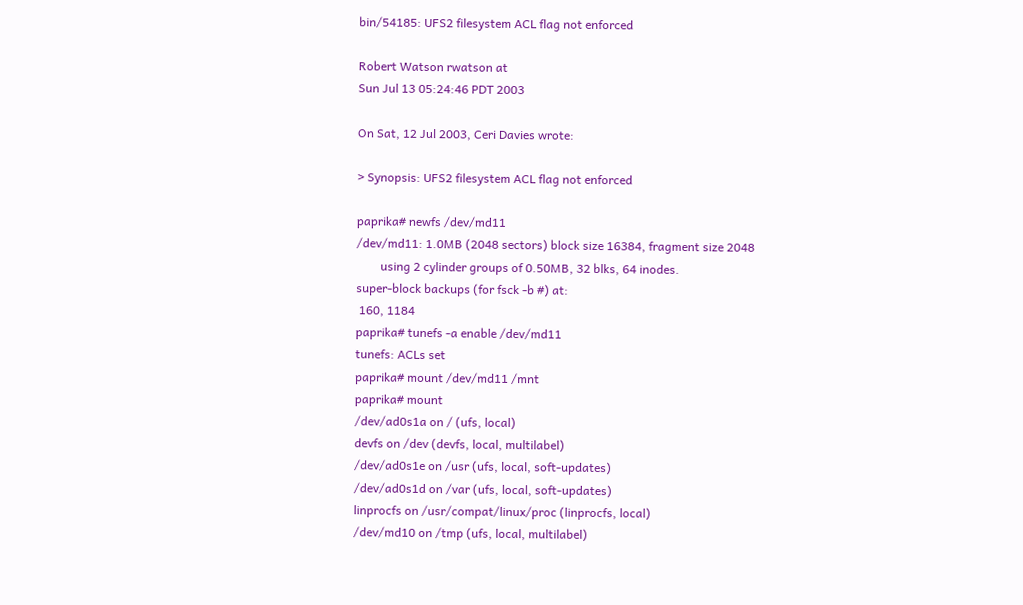bin/54185: UFS2 filesystem ACL flag not enforced

Robert Watson rwatson at
Sun Jul 13 05:24:46 PDT 2003

On Sat, 12 Jul 2003, Ceri Davies wrote:

> Synopsis: UFS2 filesystem ACL flag not enforced

paprika# newfs /dev/md11
/dev/md11: 1.0MB (2048 sectors) block size 16384, fragment size 2048
        using 2 cylinder groups of 0.50MB, 32 blks, 64 inodes.
super-block backups (for fsck -b #) at:
 160, 1184
paprika# tunefs -a enable /dev/md11
tunefs: ACLs set
paprika# mount /dev/md11 /mnt
paprika# mount
/dev/ad0s1a on / (ufs, local)
devfs on /dev (devfs, local, multilabel)
/dev/ad0s1e on /usr (ufs, local, soft-updates)
/dev/ad0s1d on /var (ufs, local, soft-updates)
linprocfs on /usr/compat/linux/proc (linprocfs, local)
/dev/md10 on /tmp (ufs, local, multilabel)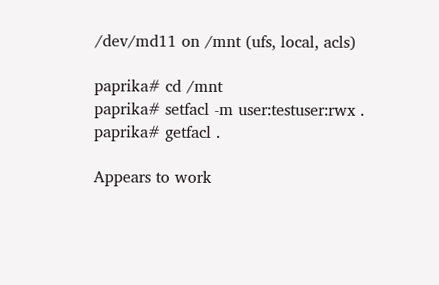/dev/md11 on /mnt (ufs, local, acls)

paprika# cd /mnt
paprika# setfacl -m user:testuser:rwx .
paprika# getfacl .

Appears to work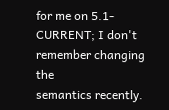for me on 5.1-CURRENT; I don't remember changing the
semantics recently.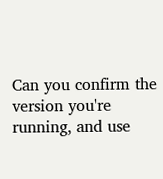Can you confirm the version you're running, and use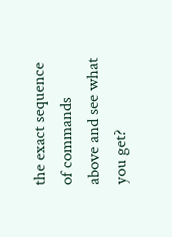the exact sequence of commands above and see what you get?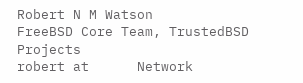Robert N M Watson             FreeBSD Core Team, TrustedBSD Projects
robert at      Network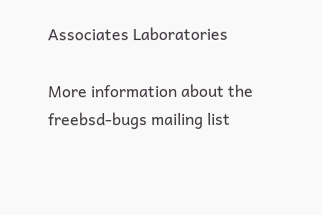Associates Laboratories

More information about the freebsd-bugs mailing list